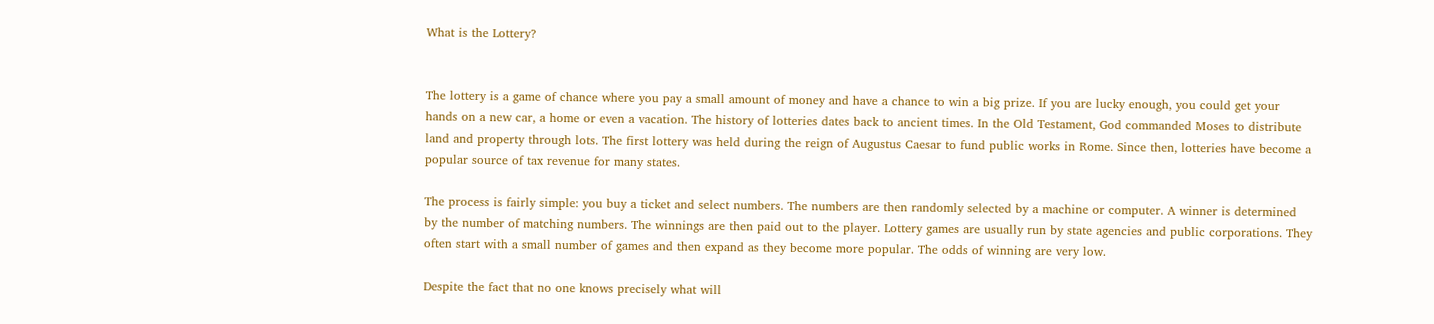What is the Lottery?


The lottery is a game of chance where you pay a small amount of money and have a chance to win a big prize. If you are lucky enough, you could get your hands on a new car, a home or even a vacation. The history of lotteries dates back to ancient times. In the Old Testament, God commanded Moses to distribute land and property through lots. The first lottery was held during the reign of Augustus Caesar to fund public works in Rome. Since then, lotteries have become a popular source of tax revenue for many states.

The process is fairly simple: you buy a ticket and select numbers. The numbers are then randomly selected by a machine or computer. A winner is determined by the number of matching numbers. The winnings are then paid out to the player. Lottery games are usually run by state agencies and public corporations. They often start with a small number of games and then expand as they become more popular. The odds of winning are very low.

Despite the fact that no one knows precisely what will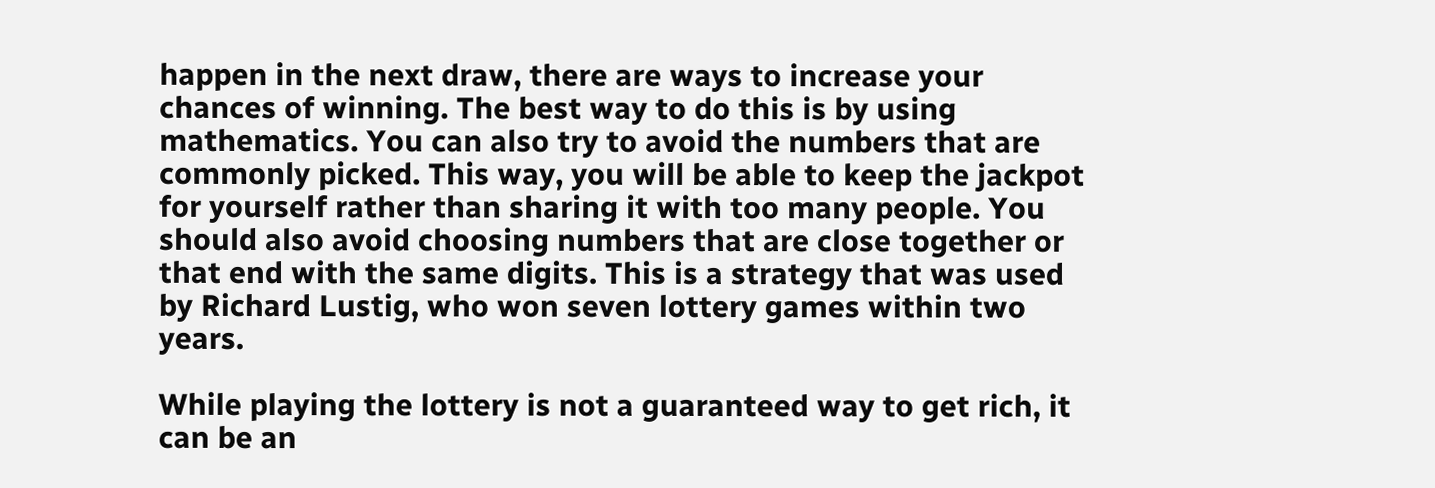happen in the next draw, there are ways to increase your chances of winning. The best way to do this is by using mathematics. You can also try to avoid the numbers that are commonly picked. This way, you will be able to keep the jackpot for yourself rather than sharing it with too many people. You should also avoid choosing numbers that are close together or that end with the same digits. This is a strategy that was used by Richard Lustig, who won seven lottery games within two years.

While playing the lottery is not a guaranteed way to get rich, it can be an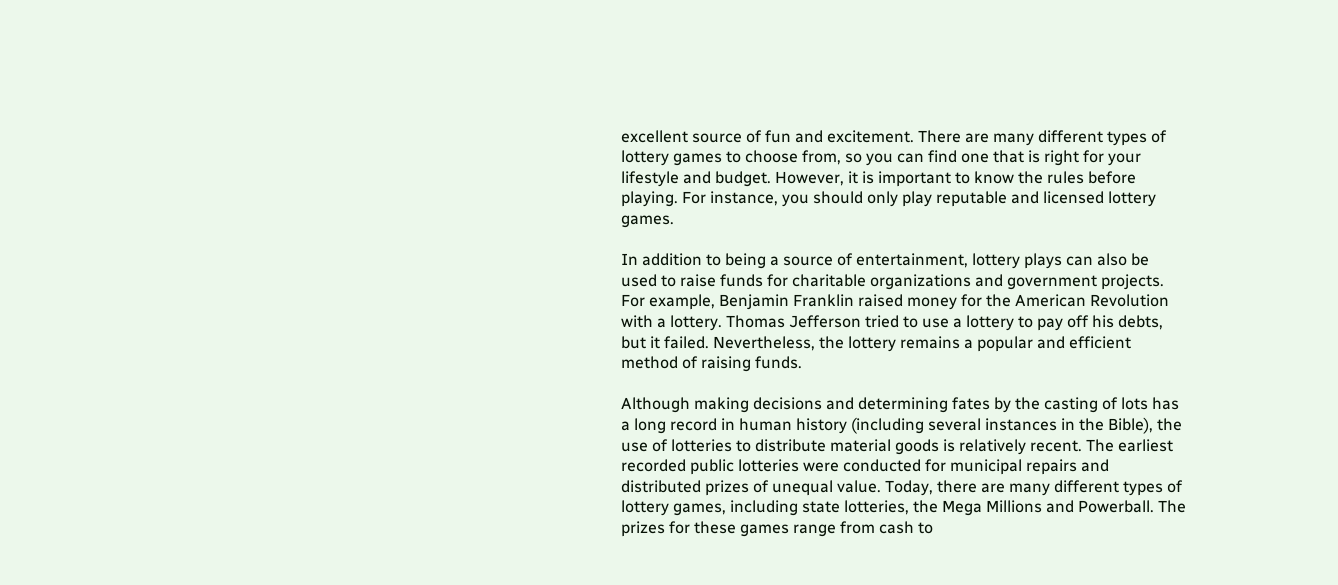excellent source of fun and excitement. There are many different types of lottery games to choose from, so you can find one that is right for your lifestyle and budget. However, it is important to know the rules before playing. For instance, you should only play reputable and licensed lottery games.

In addition to being a source of entertainment, lottery plays can also be used to raise funds for charitable organizations and government projects. For example, Benjamin Franklin raised money for the American Revolution with a lottery. Thomas Jefferson tried to use a lottery to pay off his debts, but it failed. Nevertheless, the lottery remains a popular and efficient method of raising funds.

Although making decisions and determining fates by the casting of lots has a long record in human history (including several instances in the Bible), the use of lotteries to distribute material goods is relatively recent. The earliest recorded public lotteries were conducted for municipal repairs and distributed prizes of unequal value. Today, there are many different types of lottery games, including state lotteries, the Mega Millions and Powerball. The prizes for these games range from cash to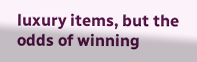luxury items, but the odds of winning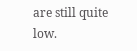are still quite low.